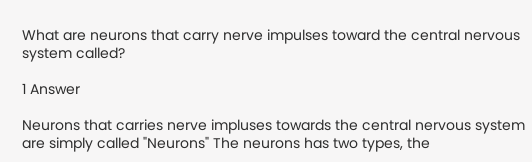What are neurons that carry nerve impulses toward the central nervous system called?

1 Answer

Neurons that carries nerve impluses towards the central nervous system are simply called "Neurons" The neurons has two types, the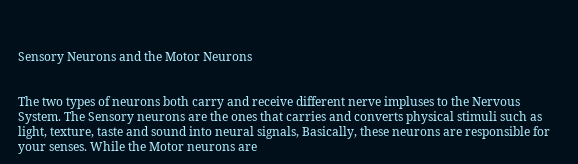Sensory Neurons and the Motor Neurons


The two types of neurons both carry and receive different nerve impluses to the Nervous System. The Sensory neurons are the ones that carries and converts physical stimuli such as light, texture, taste and sound into neural signals, Basically, these neurons are responsible for your senses. While the Motor neurons are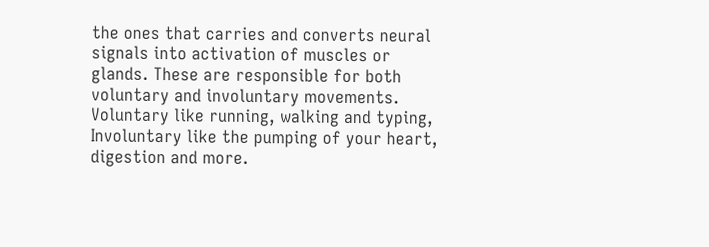the ones that carries and converts neural signals into activation of muscles or glands. These are responsible for both voluntary and involuntary movements. Voluntary like running, walking and typing, Involuntary like the pumping of your heart, digestion and more.